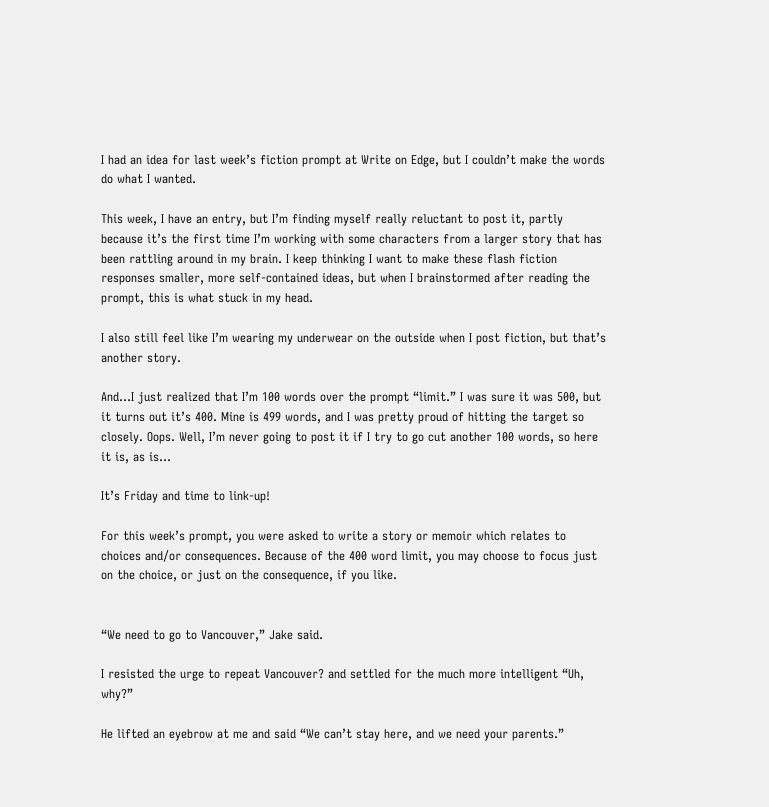I had an idea for last week’s fiction prompt at Write on Edge, but I couldn’t make the words do what I wanted.

This week, I have an entry, but I’m finding myself really reluctant to post it, partly because it’s the first time I’m working with some characters from a larger story that has been rattling around in my brain. I keep thinking I want to make these flash fiction responses smaller, more self-contained ideas, but when I brainstormed after reading the prompt, this is what stuck in my head.

I also still feel like I’m wearing my underwear on the outside when I post fiction, but that’s another story.

And…I just realized that I’m 100 words over the prompt “limit.” I was sure it was 500, but it turns out it’s 400. Mine is 499 words, and I was pretty proud of hitting the target so closely. Oops. Well, I’m never going to post it if I try to go cut another 100 words, so here it is, as is…

It’s Friday and time to link-up!

For this week’s prompt, you were asked to write a story or memoir which relates to choices and/or consequences. Because of the 400 word limit, you may choose to focus just on the choice, or just on the consequence, if you like.


“We need to go to Vancouver,” Jake said.

I resisted the urge to repeat Vancouver? and settled for the much more intelligent “Uh, why?”

He lifted an eyebrow at me and said “We can’t stay here, and we need your parents.”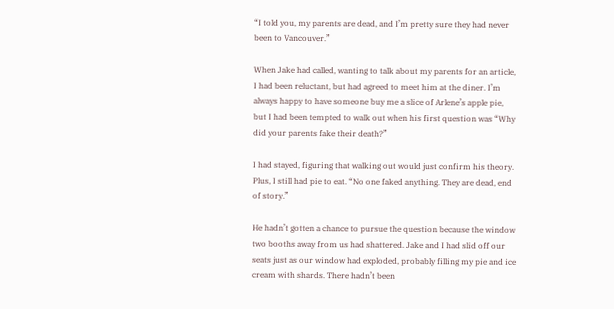“I told you, my parents are dead, and I’m pretty sure they had never been to Vancouver.”

When Jake had called, wanting to talk about my parents for an article, I had been reluctant, but had agreed to meet him at the diner. I’m always happy to have someone buy me a slice of Arlene’s apple pie, but I had been tempted to walk out when his first question was “Why did your parents fake their death?”

I had stayed, figuring that walking out would just confirm his theory. Plus, I still had pie to eat. “No one faked anything. They are dead, end of story.”

He hadn’t gotten a chance to pursue the question because the window two booths away from us had shattered. Jake and I had slid off our seats just as our window had exploded, probably filling my pie and ice cream with shards. There hadn’t been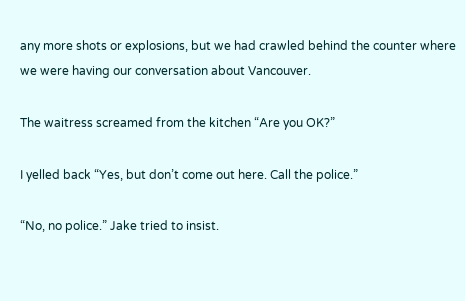any more shots or explosions, but we had crawled behind the counter where we were having our conversation about Vancouver.

The waitress screamed from the kitchen “Are you OK?”

I yelled back “Yes, but don’t come out here. Call the police.”

“No, no police.” Jake tried to insist.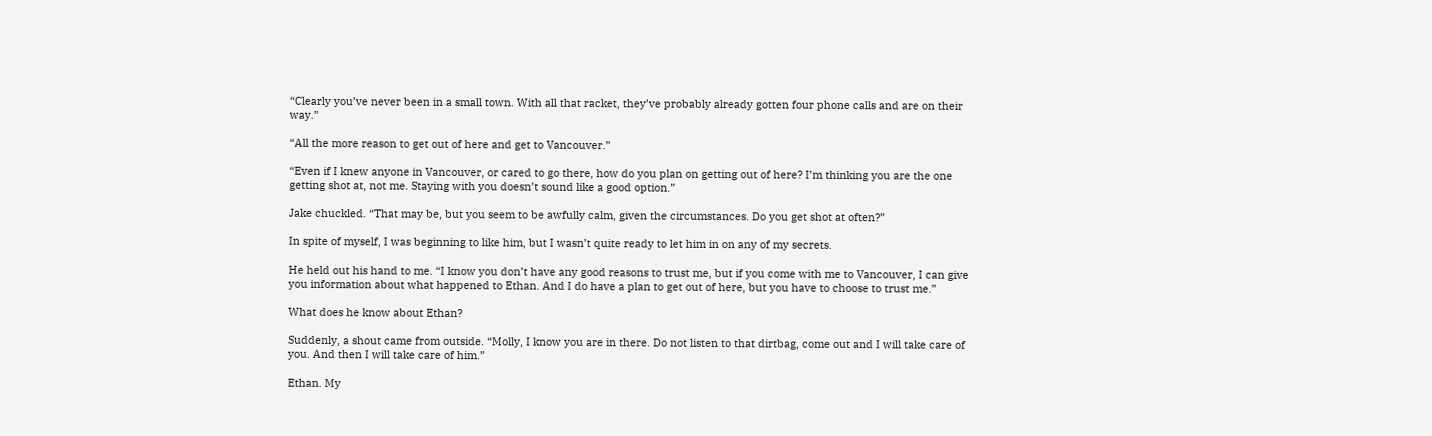“Clearly you’ve never been in a small town. With all that racket, they’ve probably already gotten four phone calls and are on their way.”

“All the more reason to get out of here and get to Vancouver.”

“Even if I knew anyone in Vancouver, or cared to go there, how do you plan on getting out of here? I’m thinking you are the one getting shot at, not me. Staying with you doesn’t sound like a good option.”

Jake chuckled. “That may be, but you seem to be awfully calm, given the circumstances. Do you get shot at often?”

In spite of myself, I was beginning to like him, but I wasn’t quite ready to let him in on any of my secrets.

He held out his hand to me. “I know you don’t have any good reasons to trust me, but if you come with me to Vancouver, I can give you information about what happened to Ethan. And I do have a plan to get out of here, but you have to choose to trust me.”

What does he know about Ethan?

Suddenly, a shout came from outside. “Molly, I know you are in there. Do not listen to that dirtbag, come out and I will take care of you. And then I will take care of him.”

Ethan. My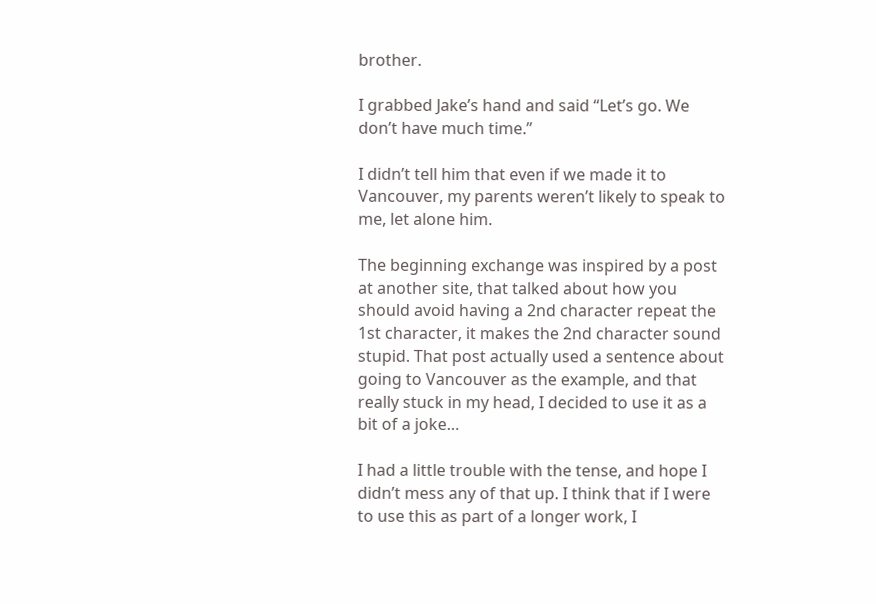brother.

I grabbed Jake’s hand and said “Let’s go. We don’t have much time.”

I didn’t tell him that even if we made it to Vancouver, my parents weren’t likely to speak to me, let alone him.

The beginning exchange was inspired by a post at another site, that talked about how you should avoid having a 2nd character repeat the 1st character, it makes the 2nd character sound stupid. That post actually used a sentence about going to Vancouver as the example, and that really stuck in my head, I decided to use it as a bit of a joke…

I had a little trouble with the tense, and hope I didn’t mess any of that up. I think that if I were to use this as part of a longer work, I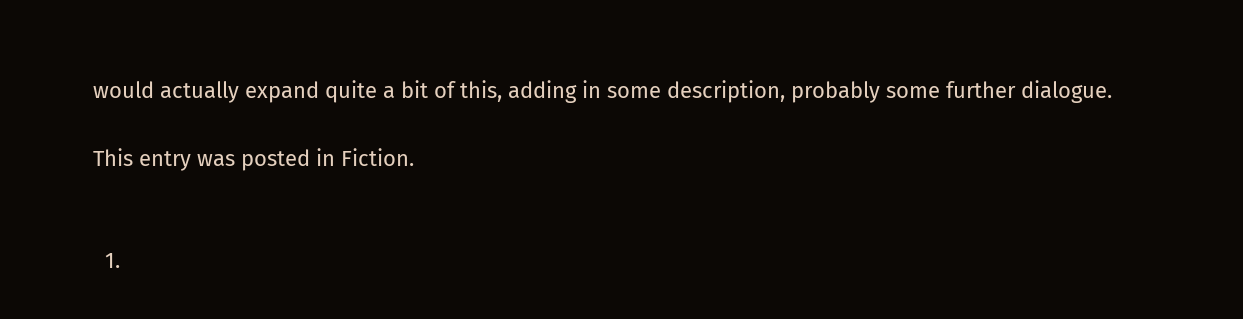would actually expand quite a bit of this, adding in some description, probably some further dialogue.

This entry was posted in Fiction.


  1.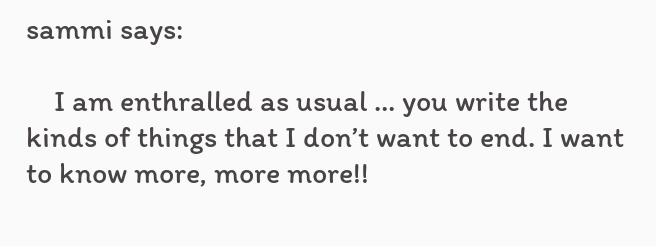sammi says:

    I am enthralled as usual … you write the kinds of things that I don’t want to end. I want to know more, more more!!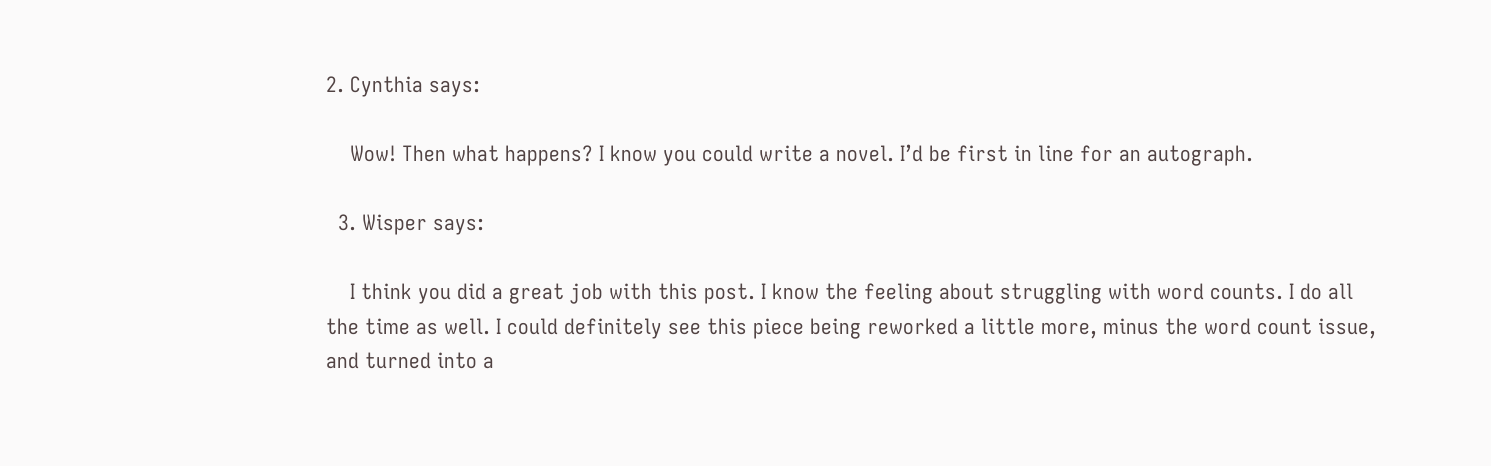2. Cynthia says:

    Wow! Then what happens? I know you could write a novel. I’d be first in line for an autograph.

  3. Wisper says:

    I think you did a great job with this post. I know the feeling about struggling with word counts. I do all the time as well. I could definitely see this piece being reworked a little more, minus the word count issue, and turned into a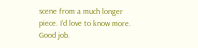scene from a much longer piece. I’d love to know more. Good job.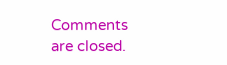Comments are closed.